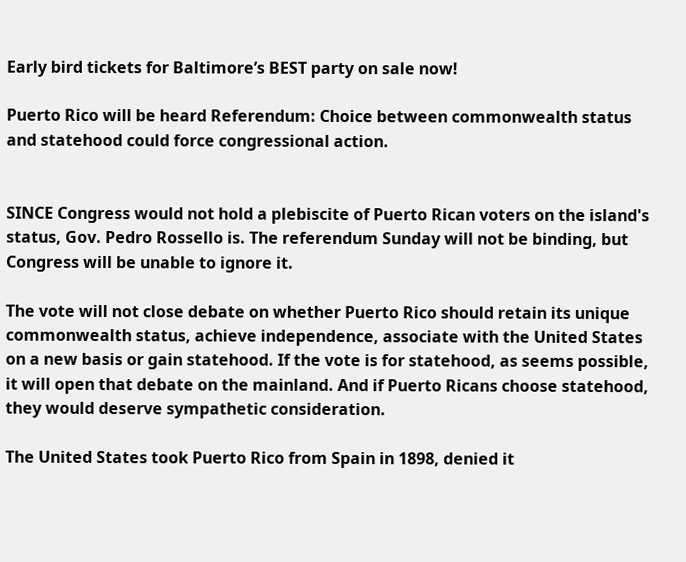Early bird tickets for Baltimore’s BEST party on sale now!

Puerto Rico will be heard Referendum: Choice between commonwealth status and statehood could force congressional action.


SINCE Congress would not hold a plebiscite of Puerto Rican voters on the island's status, Gov. Pedro Rossello is. The referendum Sunday will not be binding, but Congress will be unable to ignore it.

The vote will not close debate on whether Puerto Rico should retain its unique commonwealth status, achieve independence, associate with the United States on a new basis or gain statehood. If the vote is for statehood, as seems possible, it will open that debate on the mainland. And if Puerto Ricans choose statehood, they would deserve sympathetic consideration.

The United States took Puerto Rico from Spain in 1898, denied it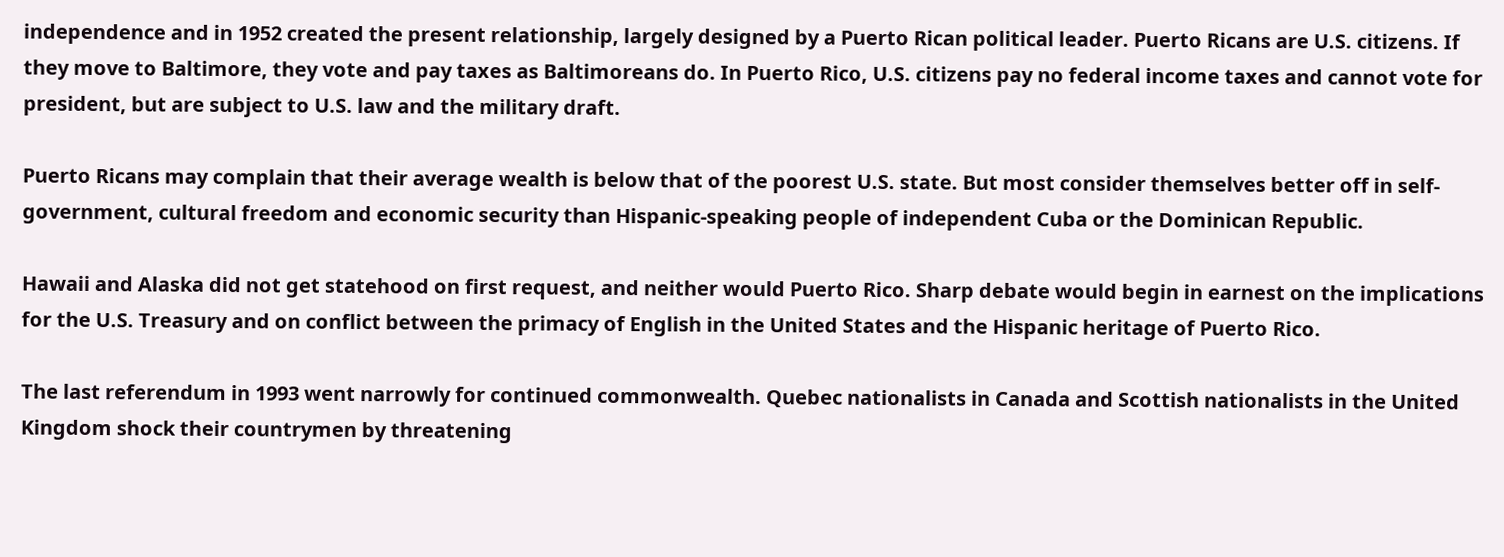independence and in 1952 created the present relationship, largely designed by a Puerto Rican political leader. Puerto Ricans are U.S. citizens. If they move to Baltimore, they vote and pay taxes as Baltimoreans do. In Puerto Rico, U.S. citizens pay no federal income taxes and cannot vote for president, but are subject to U.S. law and the military draft.

Puerto Ricans may complain that their average wealth is below that of the poorest U.S. state. But most consider themselves better off in self-government, cultural freedom and economic security than Hispanic-speaking people of independent Cuba or the Dominican Republic.

Hawaii and Alaska did not get statehood on first request, and neither would Puerto Rico. Sharp debate would begin in earnest on the implications for the U.S. Treasury and on conflict between the primacy of English in the United States and the Hispanic heritage of Puerto Rico.

The last referendum in 1993 went narrowly for continued commonwealth. Quebec nationalists in Canada and Scottish nationalists in the United Kingdom shock their countrymen by threatening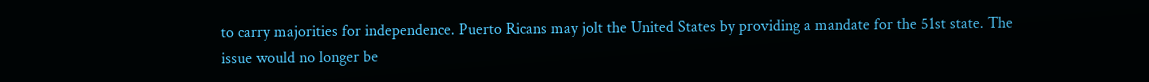to carry majorities for independence. Puerto Ricans may jolt the United States by providing a mandate for the 51st state. The issue would no longer be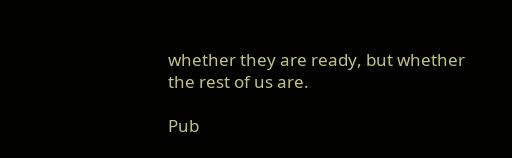whether they are ready, but whether the rest of us are.

Pub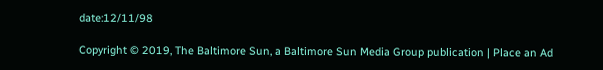date:12/11/98

Copyright © 2019, The Baltimore Sun, a Baltimore Sun Media Group publication | Place an Ad